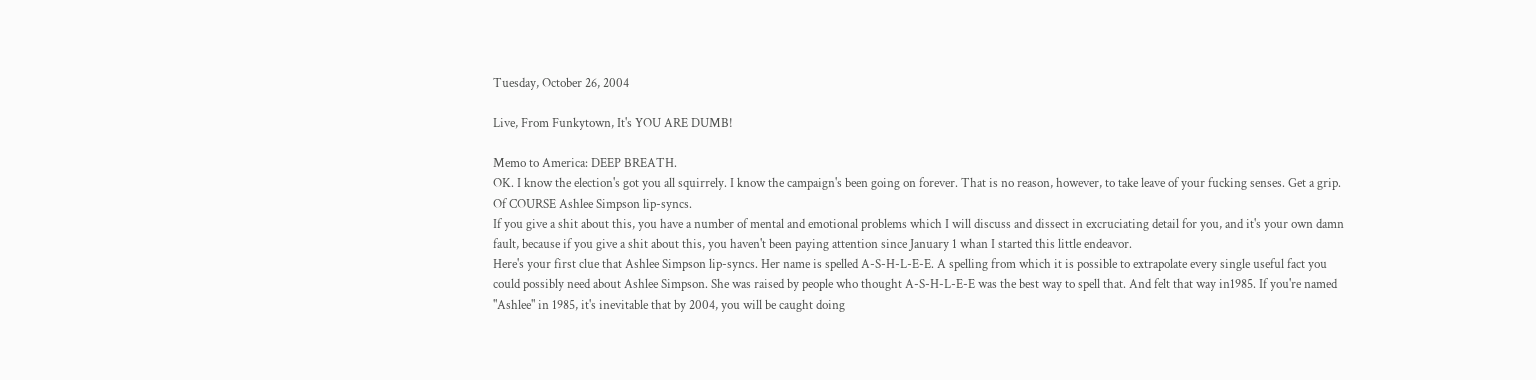Tuesday, October 26, 2004

Live, From Funkytown, It's YOU ARE DUMB!

Memo to America: DEEP BREATH.
OK. I know the election's got you all squirrely. I know the campaign's been going on forever. That is no reason, however, to take leave of your fucking senses. Get a grip. Of COURSE Ashlee Simpson lip-syncs.
If you give a shit about this, you have a number of mental and emotional problems which I will discuss and dissect in excruciating detail for you, and it's your own damn fault, because if you give a shit about this, you haven't been paying attention since January 1 whan I started this little endeavor.
Here's your first clue that Ashlee Simpson lip-syncs. Her name is spelled A-S-H-L-E-E. A spelling from which it is possible to extrapolate every single useful fact you could possibly need about Ashlee Simpson. She was raised by people who thought A-S-H-L-E-E was the best way to spell that. And felt that way in1985. If you're named "Ashlee" in 1985, it's inevitable that by 2004, you will be caught doing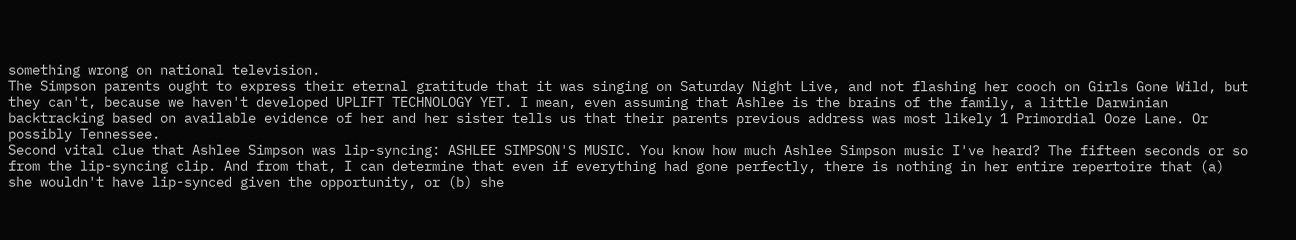something wrong on national television.
The Simpson parents ought to express their eternal gratitude that it was singing on Saturday Night Live, and not flashing her cooch on Girls Gone Wild, but they can't, because we haven't developed UPLIFT TECHNOLOGY YET. I mean, even assuming that Ashlee is the brains of the family, a little Darwinian backtracking based on available evidence of her and her sister tells us that their parents previous address was most likely 1 Primordial Ooze Lane. Or possibly Tennessee.
Second vital clue that Ashlee Simpson was lip-syncing: ASHLEE SIMPSON'S MUSIC. You know how much Ashlee Simpson music I've heard? The fifteen seconds or so from the lip-syncing clip. And from that, I can determine that even if everything had gone perfectly, there is nothing in her entire repertoire that (a) she wouldn't have lip-synced given the opportunity, or (b) she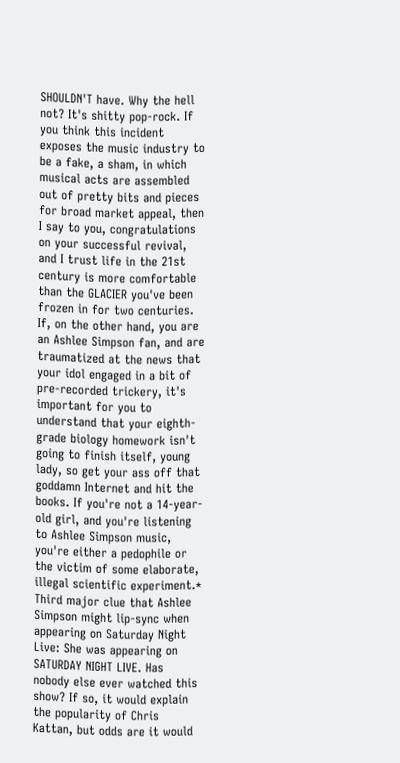SHOULDN'T have. Why the hell not? It's shitty pop-rock. If you think this incident exposes the music industry to be a fake, a sham, in which musical acts are assembled out of pretty bits and pieces for broad market appeal, then I say to you, congratulations on your successful revival, and I trust life in the 21st century is more comfortable than the GLACIER you've been frozen in for two centuries.
If, on the other hand, you are an Ashlee Simpson fan, and are traumatized at the news that your idol engaged in a bit of pre-recorded trickery, it's important for you to understand that your eighth-grade biology homework isn't going to finish itself, young lady, so get your ass off that goddamn Internet and hit the books. If you're not a 14-year-old girl, and you're listening to Ashlee Simpson music, you're either a pedophile or the victim of some elaborate, illegal scientific experiment.*
Third major clue that Ashlee Simpson might lip-sync when appearing on Saturday Night Live: She was appearing on SATURDAY NIGHT LIVE. Has nobody else ever watched this show? If so, it would explain the popularity of Chris Kattan, but odds are it would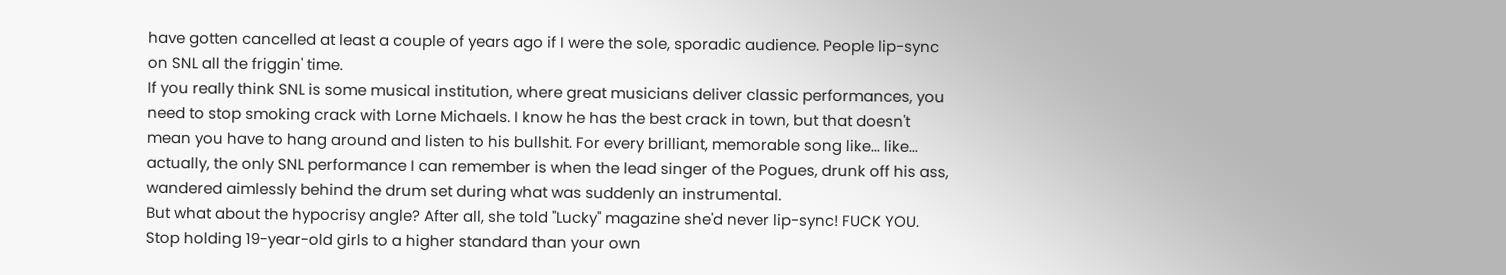have gotten cancelled at least a couple of years ago if I were the sole, sporadic audience. People lip-sync on SNL all the friggin' time.
If you really think SNL is some musical institution, where great musicians deliver classic performances, you need to stop smoking crack with Lorne Michaels. I know he has the best crack in town, but that doesn't mean you have to hang around and listen to his bullshit. For every brilliant, memorable song like... like... actually, the only SNL performance I can remember is when the lead singer of the Pogues, drunk off his ass, wandered aimlessly behind the drum set during what was suddenly an instrumental.
But what about the hypocrisy angle? After all, she told "Lucky" magazine she'd never lip-sync! FUCK YOU. Stop holding 19-year-old girls to a higher standard than your own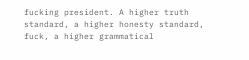fucking president. A higher truth standard, a higher honesty standard, fuck, a higher grammatical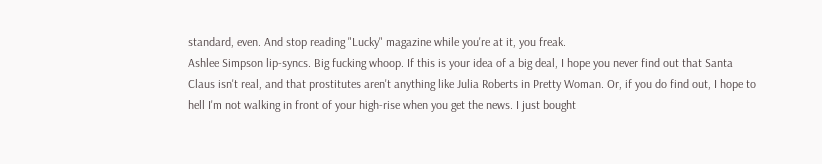standard, even. And stop reading "Lucky" magazine while you're at it, you freak.
Ashlee Simpson lip-syncs. Big fucking whoop. If this is your idea of a big deal, I hope you never find out that Santa Claus isn't real, and that prostitutes aren't anything like Julia Roberts in Pretty Woman. Or, if you do find out, I hope to hell I'm not walking in front of your high-rise when you get the news. I just bought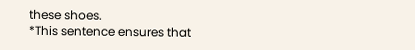these shoes.
*This sentence ensures that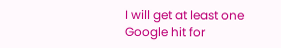I will get at least one Google hit for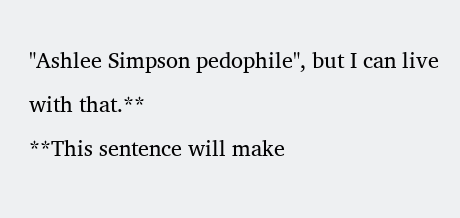"Ashlee Simpson pedophile", but I can live with that.**
**This sentence will make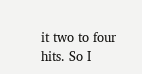it two to four hits. So I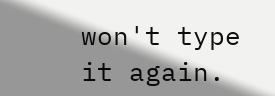won't type it again.